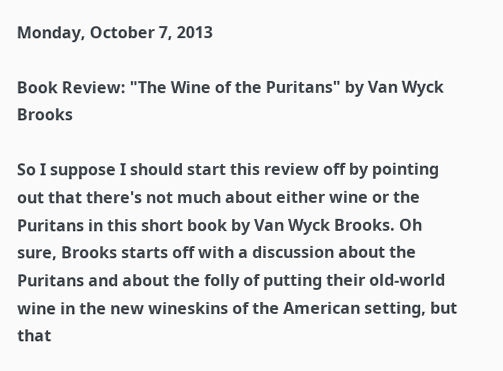Monday, October 7, 2013

Book Review: "The Wine of the Puritans" by Van Wyck Brooks

So I suppose I should start this review off by pointing out that there's not much about either wine or the Puritans in this short book by Van Wyck Brooks. Oh sure, Brooks starts off with a discussion about the Puritans and about the folly of putting their old-world wine in the new wineskins of the American setting, but that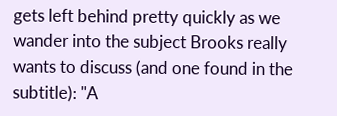gets left behind pretty quickly as we wander into the subject Brooks really wants to discuss (and one found in the subtitle): "A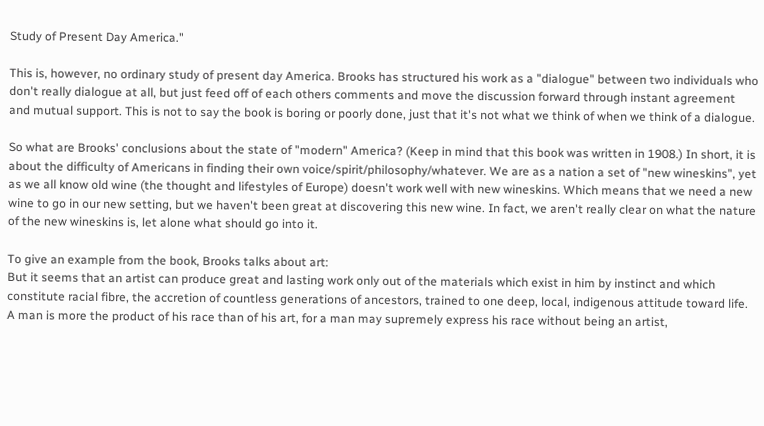Study of Present Day America."

This is, however, no ordinary study of present day America. Brooks has structured his work as a "dialogue" between two individuals who don't really dialogue at all, but just feed off of each others comments and move the discussion forward through instant agreement and mutual support. This is not to say the book is boring or poorly done, just that it's not what we think of when we think of a dialogue.

So what are Brooks' conclusions about the state of "modern" America? (Keep in mind that this book was written in 1908.) In short, it is about the difficulty of Americans in finding their own voice/spirit/philosophy/whatever. We are as a nation a set of "new wineskins", yet as we all know old wine (the thought and lifestyles of Europe) doesn't work well with new wineskins. Which means that we need a new wine to go in our new setting, but we haven't been great at discovering this new wine. In fact, we aren't really clear on what the nature of the new wineskins is, let alone what should go into it.

To give an example from the book, Brooks talks about art:
But it seems that an artist can produce great and lasting work only out of the materials which exist in him by instinct and which constitute racial fibre, the accretion of countless generations of ancestors, trained to one deep, local, indigenous attitude toward life. A man is more the product of his race than of his art, for a man may supremely express his race without being an artist,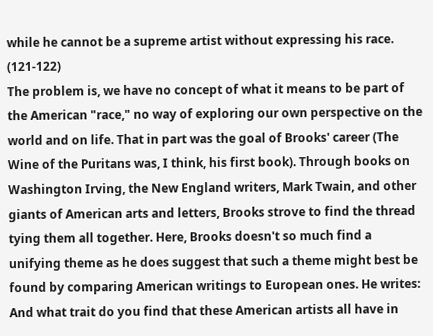while he cannot be a supreme artist without expressing his race. (121-122)
The problem is, we have no concept of what it means to be part of the American "race," no way of exploring our own perspective on the world and on life. That in part was the goal of Brooks' career (The Wine of the Puritans was, I think, his first book). Through books on Washington Irving, the New England writers, Mark Twain, and other giants of American arts and letters, Brooks strove to find the thread tying them all together. Here, Brooks doesn't so much find a unifying theme as he does suggest that such a theme might best be found by comparing American writings to European ones. He writes:
And what trait do you find that these American artists all have in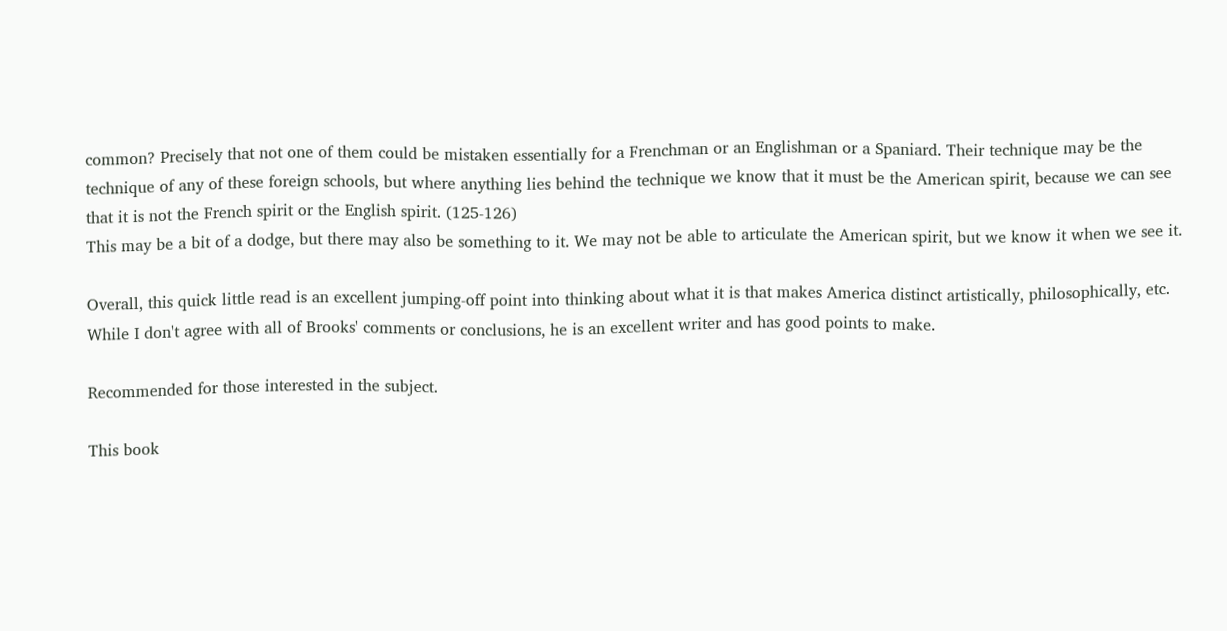common? Precisely that not one of them could be mistaken essentially for a Frenchman or an Englishman or a Spaniard. Their technique may be the technique of any of these foreign schools, but where anything lies behind the technique we know that it must be the American spirit, because we can see that it is not the French spirit or the English spirit. (125-126)
This may be a bit of a dodge, but there may also be something to it. We may not be able to articulate the American spirit, but we know it when we see it.

Overall, this quick little read is an excellent jumping-off point into thinking about what it is that makes America distinct artistically, philosophically, etc. While I don't agree with all of Brooks' comments or conclusions, he is an excellent writer and has good points to make.

Recommended for those interested in the subject.

This book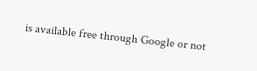is available free through Google or not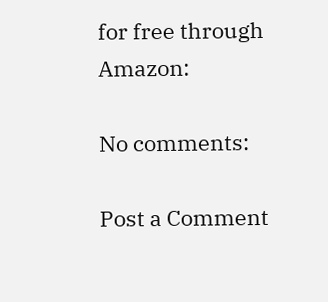for free through Amazon:

No comments:

Post a Comment